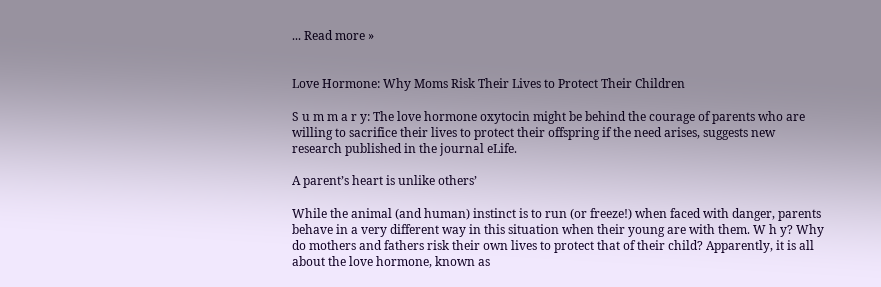... Read more »


Love Hormone: Why Moms Risk Their Lives to Protect Their Children

S u m m a r y: The love hormone oxytocin might be behind the courage of parents who are willing to sacrifice their lives to protect their offspring if the need arises, suggests new research published in the journal eLife.

A parent’s heart is unlike others’

While the animal (and human) instinct is to run (or freeze!) when faced with danger, parents behave in a very different way in this situation when their young are with them. W h y? Why do mothers and fathers risk their own lives to protect that of their child? Apparently, it is all about the love hormone, known as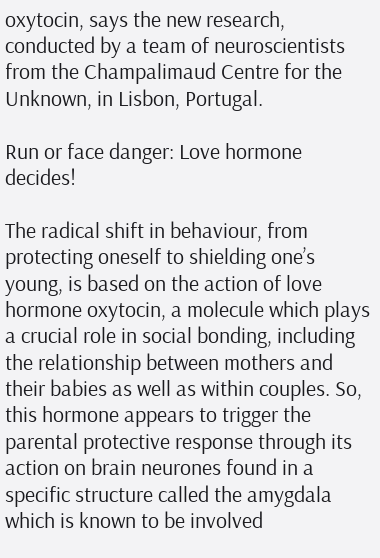oxytocin, says the new research, conducted by a team of neuroscientists from the Champalimaud Centre for the Unknown, in Lisbon, Portugal.

Run or face danger: Love hormone decides!

The radical shift in behaviour, from protecting oneself to shielding one’s young, is based on the action of love hormone oxytocin, a molecule which plays a crucial role in social bonding, including the relationship between mothers and their babies as well as within couples. So, this hormone appears to trigger the parental protective response through its action on brain neurones found in a specific structure called the amygdala which is known to be involved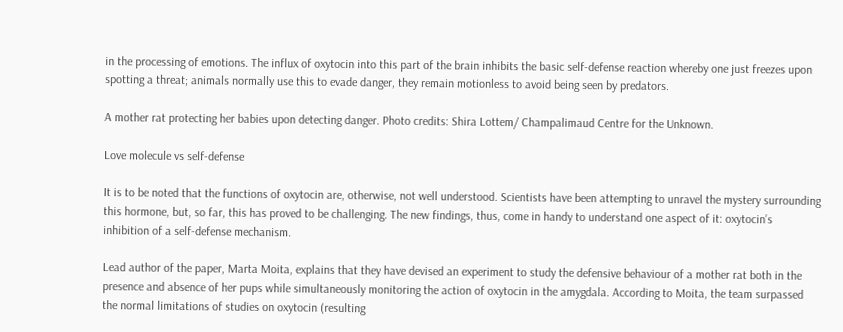in the processing of emotions. The influx of oxytocin into this part of the brain inhibits the basic self-defense reaction whereby one just freezes upon spotting a threat; animals normally use this to evade danger, they remain motionless to avoid being seen by predators.

A mother rat protecting her babies upon detecting danger. Photo credits: Shira Lottem/ Champalimaud Centre for the Unknown.

Love molecule vs self-defense

It is to be noted that the functions of oxytocin are, otherwise, not well understood. Scientists have been attempting to unravel the mystery surrounding this hormone, but, so far, this has proved to be challenging. The new findings, thus, come in handy to understand one aspect of it: oxytocin’s inhibition of a self-defense mechanism.

Lead author of the paper, Marta Moita, explains that they have devised an experiment to study the defensive behaviour of a mother rat both in the presence and absence of her pups while simultaneously monitoring the action of oxytocin in the amygdala. According to Moita, the team surpassed the normal limitations of studies on oxytocin (resulting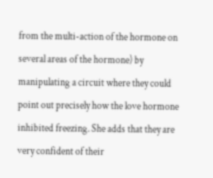from the multi-action of the hormone on several areas of the hormone) by manipulating a circuit where they could point out precisely how the love hormone inhibited freezing. She adds that they are very confident of their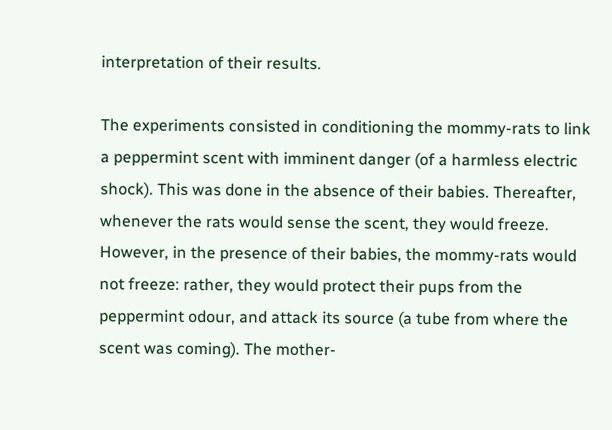interpretation of their results.

The experiments consisted in conditioning the mommy-rats to link a peppermint scent with imminent danger (of a harmless electric shock). This was done in the absence of their babies. Thereafter, whenever the rats would sense the scent, they would freeze. However, in the presence of their babies, the mommy-rats would not freeze: rather, they would protect their pups from the peppermint odour, and attack its source (a tube from where the scent was coming). The mother-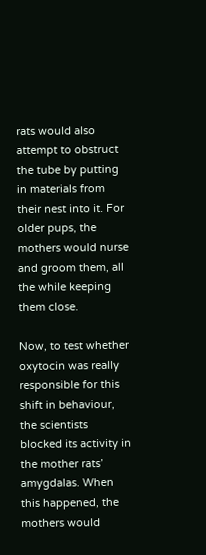rats would also attempt to obstruct the tube by putting in materials from their nest into it. For older pups, the mothers would nurse and groom them, all the while keeping them close.

Now, to test whether oxytocin was really responsible for this shift in behaviour, the scientists blocked its activity in the mother rats’ amygdalas. When this happened, the mothers would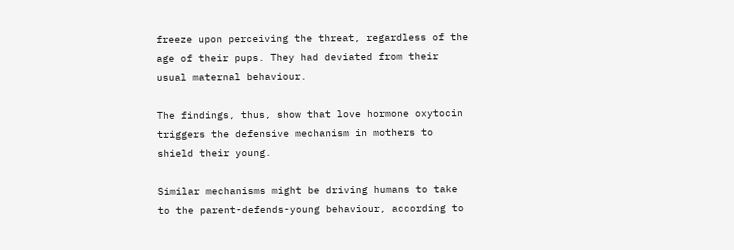freeze upon perceiving the threat, regardless of the age of their pups. They had deviated from their usual maternal behaviour.

The findings, thus, show that love hormone oxytocin triggers the defensive mechanism in mothers to shield their young.

Similar mechanisms might be driving humans to take to the parent-defends-young behaviour, according to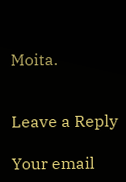Moita.


Leave a Reply

Your email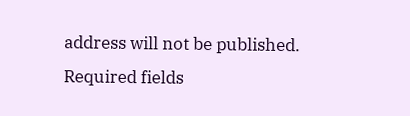address will not be published. Required fields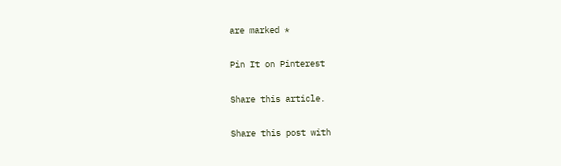are marked *

Pin It on Pinterest

Share this article.

Share this post with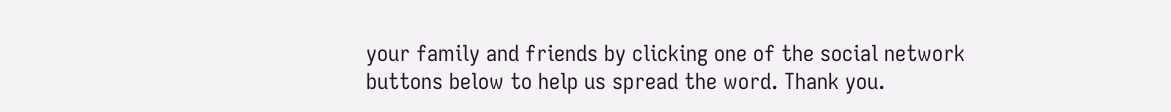your family and friends by clicking one of the social network buttons below to help us spread the word. Thank you.